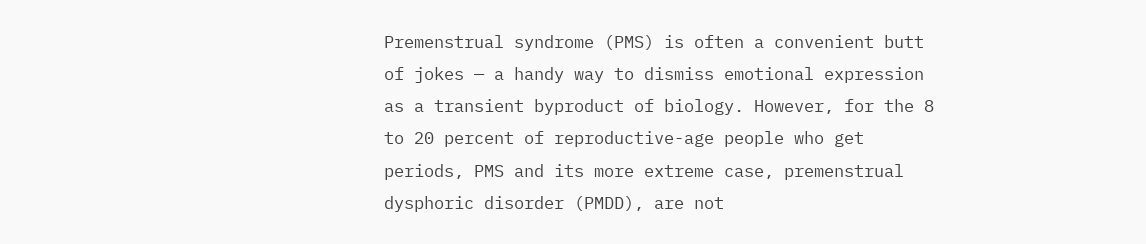Premenstrual syndrome (PMS) is often a convenient butt of jokes — a handy way to dismiss emotional expression as a transient byproduct of biology. However, for the 8 to 20 percent of reproductive-age people who get periods, PMS and its more extreme case, premenstrual dysphoric disorder (PMDD), are not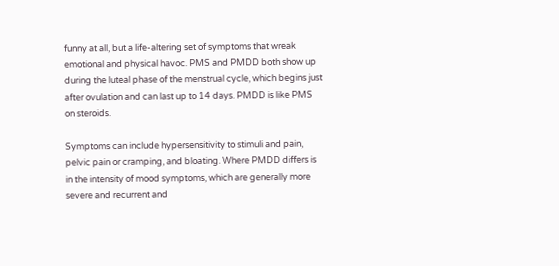funny at all, but a life-altering set of symptoms that wreak emotional and physical havoc. PMS and PMDD both show up during the luteal phase of the menstrual cycle, which begins just after ovulation and can last up to 14 days. PMDD is like PMS on steroids.

Symptoms can include hypersensitivity to stimuli and pain, pelvic pain or cramping, and bloating. Where PMDD differs is in the intensity of mood symptoms, which are generally more severe and recurrent and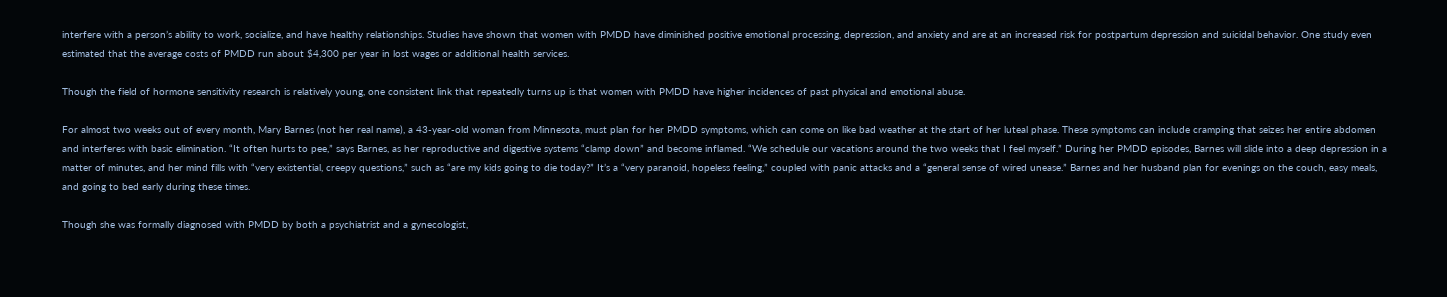interfere with a person’s ability to work, socialize, and have healthy relationships. Studies have shown that women with PMDD have diminished positive emotional processing, depression, and anxiety and are at an increased risk for postpartum depression and suicidal behavior. One study even estimated that the average costs of PMDD run about $4,300 per year in lost wages or additional health services.

Though the field of hormone sensitivity research is relatively young, one consistent link that repeatedly turns up is that women with PMDD have higher incidences of past physical and emotional abuse.

For almost two weeks out of every month, Mary Barnes (not her real name), a 43-year-old woman from Minnesota, must plan for her PMDD symptoms, which can come on like bad weather at the start of her luteal phase. These symptoms can include cramping that seizes her entire abdomen and interferes with basic elimination. “It often hurts to pee,” says Barnes, as her reproductive and digestive systems “clamp down” and become inflamed. “We schedule our vacations around the two weeks that I feel myself.” During her PMDD episodes, Barnes will slide into a deep depression in a matter of minutes, and her mind fills with “very existential, creepy questions,” such as “are my kids going to die today?” It’s a “very paranoid, hopeless feeling,” coupled with panic attacks and a “general sense of wired unease.” Barnes and her husband plan for evenings on the couch, easy meals, and going to bed early during these times.

Though she was formally diagnosed with PMDD by both a psychiatrist and a gynecologist,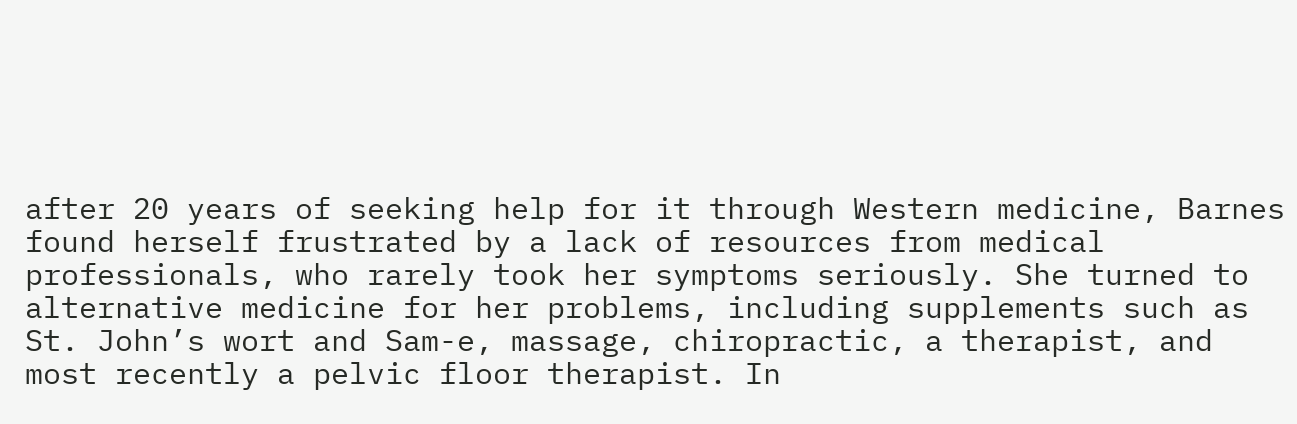after 20 years of seeking help for it through Western medicine, Barnes found herself frustrated by a lack of resources from medical professionals, who rarely took her symptoms seriously. She turned to alternative medicine for her problems, including supplements such as St. John’s wort and Sam-e, massage, chiropractic, a therapist, and most recently a pelvic floor therapist. In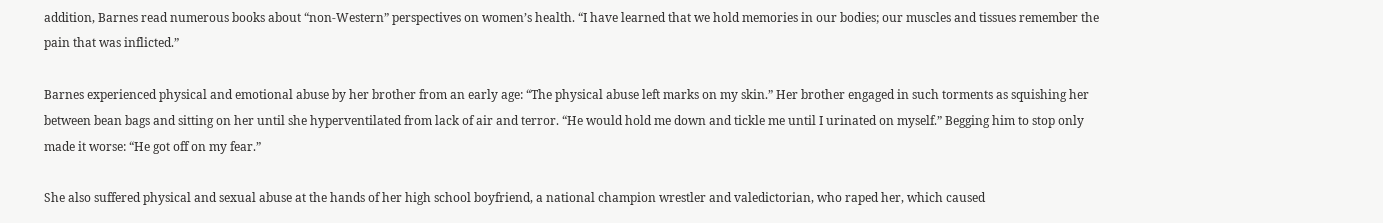addition, Barnes read numerous books about “non-Western” perspectives on women’s health. “I have learned that we hold memories in our bodies; our muscles and tissues remember the pain that was inflicted.”

Barnes experienced physical and emotional abuse by her brother from an early age: “The physical abuse left marks on my skin.” Her brother engaged in such torments as squishing her between bean bags and sitting on her until she hyperventilated from lack of air and terror. “He would hold me down and tickle me until I urinated on myself.” Begging him to stop only made it worse: “He got off on my fear.”

She also suffered physical and sexual abuse at the hands of her high school boyfriend, a national champion wrestler and valedictorian, who raped her, which caused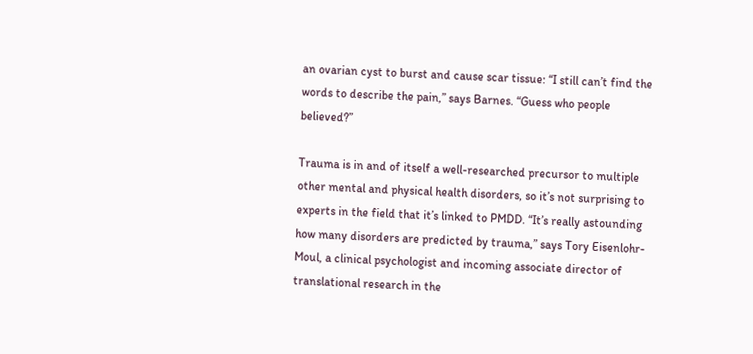an ovarian cyst to burst and cause scar tissue: “I still can’t find the words to describe the pain,” says Barnes. “Guess who people believed?”

Trauma is in and of itself a well-researched precursor to multiple other mental and physical health disorders, so it’s not surprising to experts in the field that it’s linked to PMDD. “It’s really astounding how many disorders are predicted by trauma,” says Tory Eisenlohr-Moul, a clinical psychologist and incoming associate director of translational research in the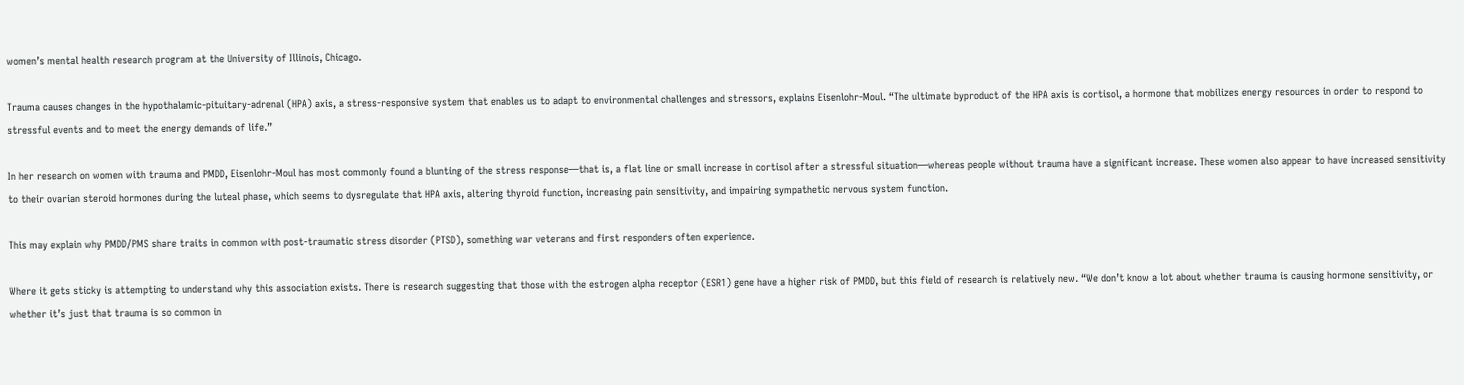women’s mental health research program at the University of Illinois, Chicago.

Trauma causes changes in the hypothalamic-pituitary-adrenal (HPA) axis, a stress-responsive system that enables us to adapt to environmental challenges and stressors, explains Eisenlohr-Moul. “The ultimate byproduct of the HPA axis is cortisol, a hormone that mobilizes energy resources in order to respond to stressful events and to meet the energy demands of life.”

In her research on women with trauma and PMDD, Eisenlohr-Moul has most commonly found a blunting of the stress response—that is, a flat line or small increase in cortisol after a stressful situation—whereas people without trauma have a significant increase. These women also appear to have increased sensitivity to their ovarian steroid hormones during the luteal phase, which seems to dysregulate that HPA axis, altering thyroid function, increasing pain sensitivity, and impairing sympathetic nervous system function.

This may explain why PMDD/PMS share traits in common with post-traumatic stress disorder (PTSD), something war veterans and first responders often experience.

Where it gets sticky is attempting to understand why this association exists. There is research suggesting that those with the estrogen alpha receptor (ESR1) gene have a higher risk of PMDD, but this field of research is relatively new. “We don’t know a lot about whether trauma is causing hormone sensitivity, or whether it’s just that trauma is so common in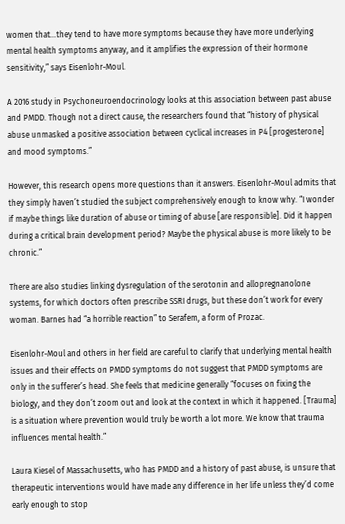women that…they tend to have more symptoms because they have more underlying mental health symptoms anyway, and it amplifies the expression of their hormone sensitivity,” says Eisenlohr-Moul.

A 2016 study in Psychoneuroendocrinology looks at this association between past abuse and PMDD. Though not a direct cause, the researchers found that “history of physical abuse unmasked a positive association between cyclical increases in P4 [progesterone] and mood symptoms.”

However, this research opens more questions than it answers. Eisenlohr-Moul admits that they simply haven’t studied the subject comprehensively enough to know why. “I wonder if maybe things like duration of abuse or timing of abuse [are responsible]. Did it happen during a critical brain development period? Maybe the physical abuse is more likely to be chronic.”

There are also studies linking dysregulation of the serotonin and allopregnanolone systems, for which doctors often prescribe SSRI drugs, but these don’t work for every woman. Barnes had “a horrible reaction” to Serafem, a form of Prozac.

Eisenlohr-Moul and others in her field are careful to clarify that underlying mental health issues and their effects on PMDD symptoms do not suggest that PMDD symptoms are only in the sufferer’s head. She feels that medicine generally “focuses on fixing the biology, and they don’t zoom out and look at the context in which it happened. [Trauma] is a situation where prevention would truly be worth a lot more. We know that trauma influences mental health.”

Laura Kiesel of Massachusetts, who has PMDD and a history of past abuse, is unsure that therapeutic interventions would have made any difference in her life unless they’d come early enough to stop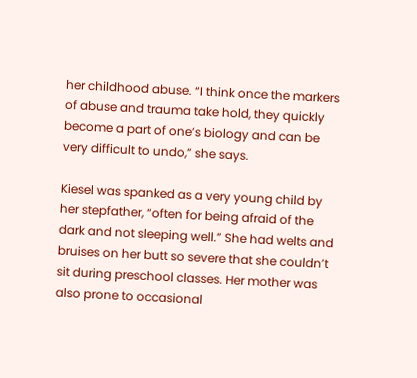her childhood abuse. “I think once the markers of abuse and trauma take hold, they quickly become a part of one’s biology and can be very difficult to undo,” she says.

Kiesel was spanked as a very young child by her stepfather, “often for being afraid of the dark and not sleeping well.” She had welts and bruises on her butt so severe that she couldn’t sit during preschool classes. Her mother was also prone to occasional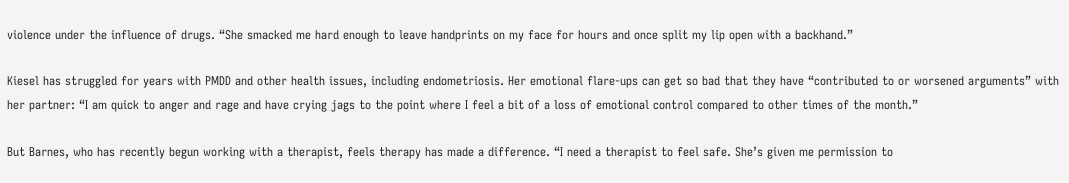violence under the influence of drugs. “She smacked me hard enough to leave handprints on my face for hours and once split my lip open with a backhand.”

Kiesel has struggled for years with PMDD and other health issues, including endometriosis. Her emotional flare-ups can get so bad that they have “contributed to or worsened arguments” with her partner: “I am quick to anger and rage and have crying jags to the point where I feel a bit of a loss of emotional control compared to other times of the month.”

But Barnes, who has recently begun working with a therapist, feels therapy has made a difference. “I need a therapist to feel safe. She’s given me permission to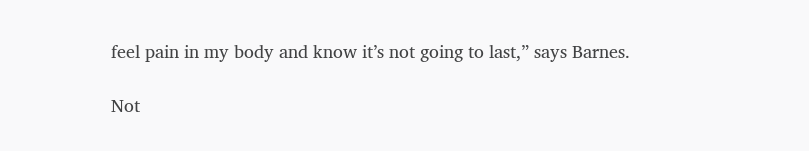feel pain in my body and know it’s not going to last,” says Barnes.

Not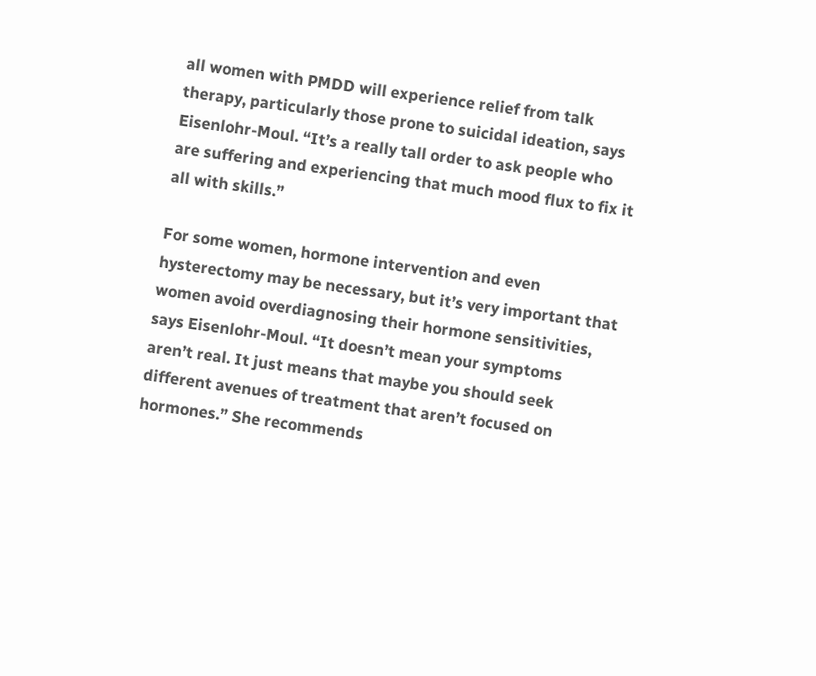all women with PMDD will experience relief from talk therapy, particularly those prone to suicidal ideation, says Eisenlohr-Moul. “It’s a really tall order to ask people who are suffering and experiencing that much mood flux to fix it all with skills.”

For some women, hormone intervention and even hysterectomy may be necessary, but it’s very important that women avoid overdiagnosing their hormone sensitivities, says Eisenlohr-Moul. “It doesn’t mean your symptoms aren’t real. It just means that maybe you should seek different avenues of treatment that aren’t focused on hormones.” She recommends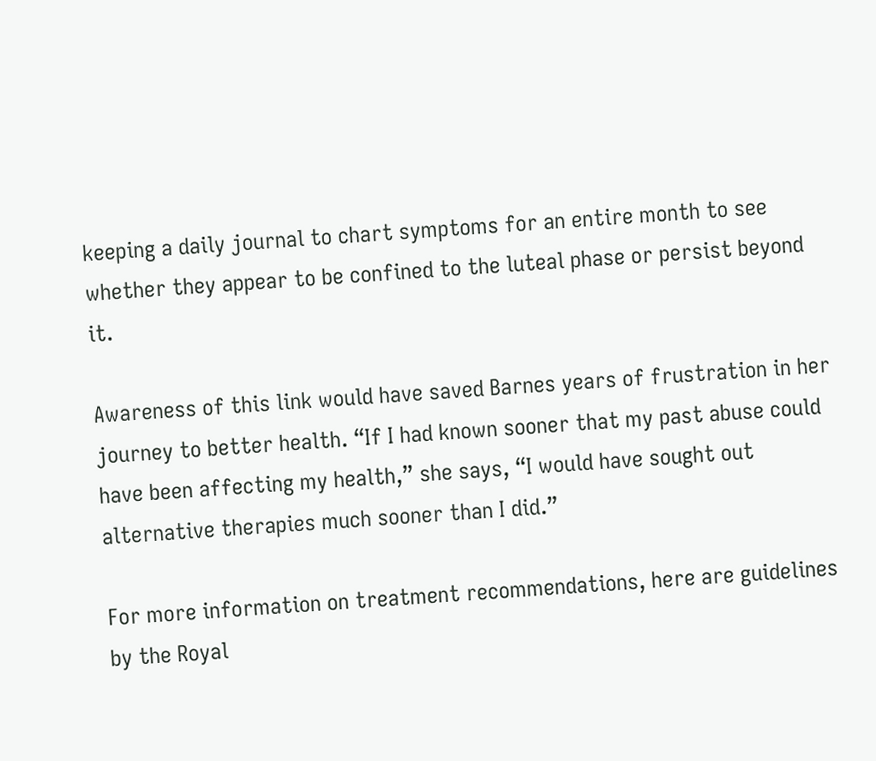keeping a daily journal to chart symptoms for an entire month to see whether they appear to be confined to the luteal phase or persist beyond it.

Awareness of this link would have saved Barnes years of frustration in her journey to better health. “If I had known sooner that my past abuse could have been affecting my health,” she says, “I would have sought out alternative therapies much sooner than I did.”

For more information on treatment recommendations, here are guidelines by the Royal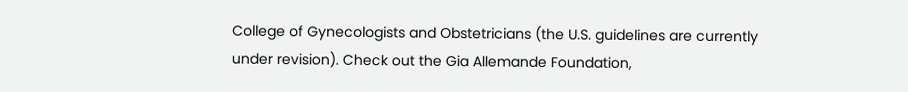College of Gynecologists and Obstetricians (the U.S. guidelines are currently under revision). Check out the Gia Allemande Foundation,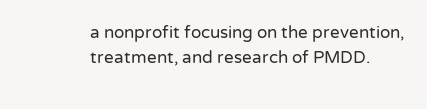a nonprofit focusing on the prevention, treatment, and research of PMDD.